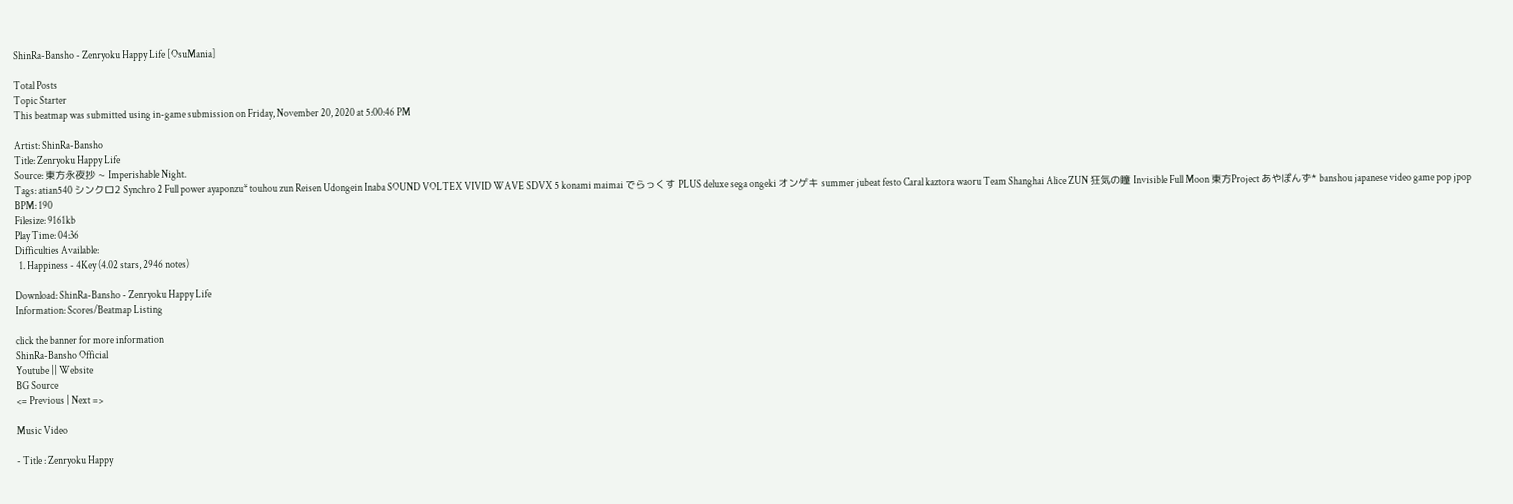ShinRa-Bansho - Zenryoku Happy Life [OsuMania]

Total Posts
Topic Starter
This beatmap was submitted using in-game submission on Friday, November 20, 2020 at 5:00:46 PM

Artist: ShinRa-Bansho
Title: Zenryoku Happy Life
Source: 東方永夜抄 ~ Imperishable Night.
Tags: atian540 シンクロ2 Synchro 2 Full power ayaponzu* touhou zun Reisen Udongein Inaba SOUND VOLTEX VIVID WAVE SDVX 5 konami maimai でらっくす PLUS deluxe sega ongeki オンゲキ summer jubeat festo Caral kaztora waoru Team Shanghai Alice ZUN 狂気の瞳 Invisible Full Moon 東方Project あやぽんず* banshou japanese video game pop jpop
BPM: 190
Filesize: 9161kb
Play Time: 04:36
Difficulties Available:
  1. Happiness - 4Key (4.02 stars, 2946 notes)

Download: ShinRa-Bansho - Zenryoku Happy Life
Information: Scores/Beatmap Listing

click the banner for more information
ShinRa-Bansho Official
Youtube || Website
BG Source
<= Previous | Next =>

Music Video

- Title : Zenryoku Happy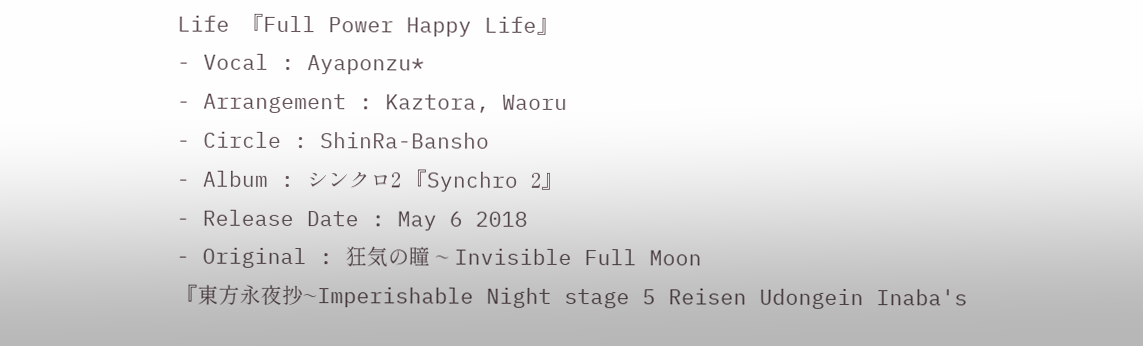Life 『Full Power Happy Life』
- Vocal : Ayaponzu*
- Arrangement : Kaztora, Waoru
- Circle : ShinRa-Bansho
- Album : シンクロ2 『Synchro 2』
- Release Date : May 6 2018
- Original : 狂気の瞳 ~ Invisible Full Moon
『東方永夜抄~Imperishable Night stage 5 Reisen Udongein Inaba's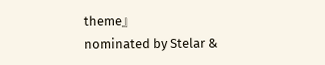theme』
nominated by Stelar &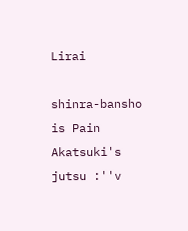Lirai

shinra-bansho is Pain Akatsuki's jutsu :''v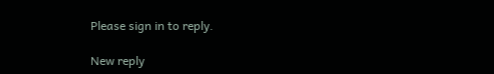Please sign in to reply.

New reply